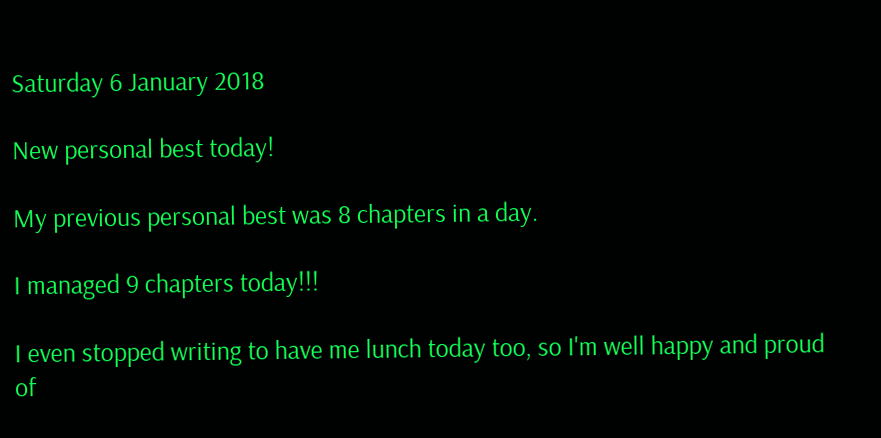Saturday 6 January 2018

New personal best today!

My previous personal best was 8 chapters in a day.

I managed 9 chapters today!!!

I even stopped writing to have me lunch today too, so I'm well happy and proud of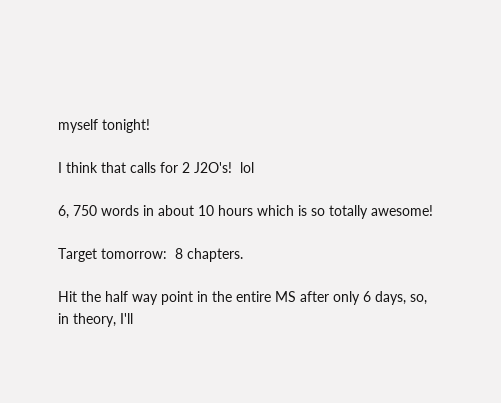myself tonight!

I think that calls for 2 J2O's!  lol

6, 750 words in about 10 hours which is so totally awesome!

Target tomorrow:  8 chapters.

Hit the half way point in the entire MS after only 6 days, so, in theory, I'll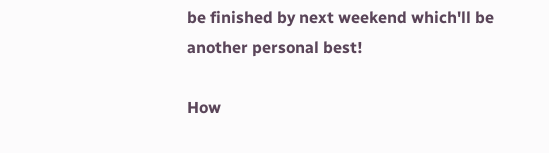be finished by next weekend which'll be another personal best!

How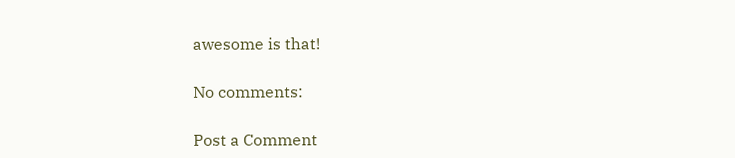awesome is that!

No comments:

Post a Comment